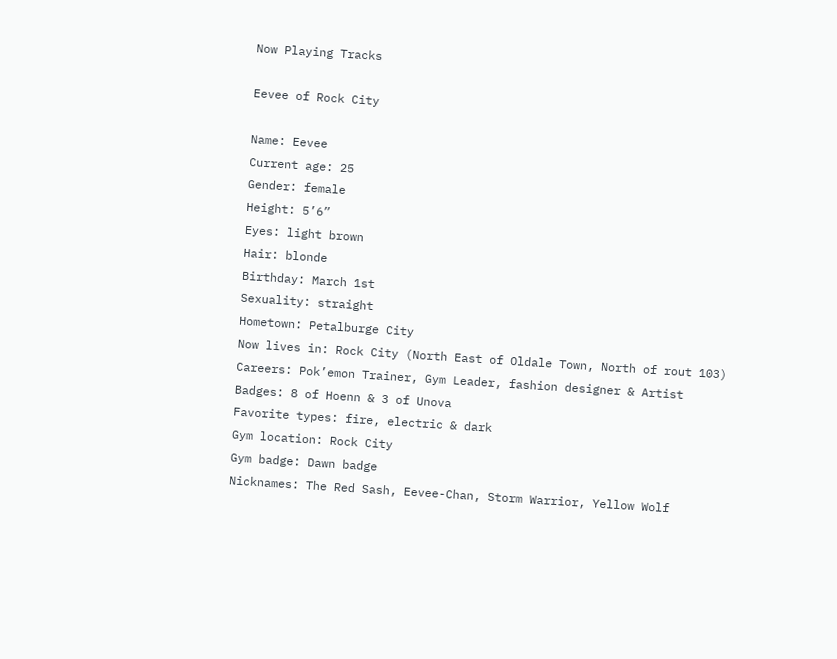Now Playing Tracks

Eevee of Rock City

Name: Eevee
Current age: 25
Gender: female
Height: 5’6”
Eyes: light brown
Hair: blonde
Birthday: March 1st
Sexuality: straight
Hometown: Petalburge City
Now lives in: Rock City (North East of Oldale Town, North of rout 103)
Careers: Pok’emon Trainer, Gym Leader, fashion designer & Artist
Badges: 8 of Hoenn & 3 of Unova
Favorite types: fire, electric & dark
Gym location: Rock City
Gym badge: Dawn badge
Nicknames: The Red Sash, Eevee-Chan, Storm Warrior, Yellow Wolf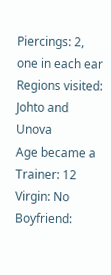Piercings: 2, one in each ear
Regions visited: Johto and Unova
Age became a Trainer: 12
Virgin: No
Boyfriend: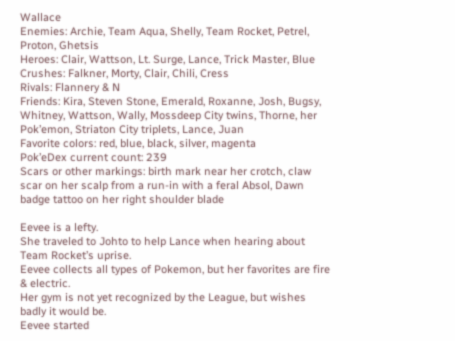Wallace
Enemies: Archie, Team Aqua, Shelly, Team Rocket, Petrel, Proton, Ghetsis
Heroes: Clair, Wattson, Lt. Surge, Lance, Trick Master, Blue
Crushes: Falkner, Morty, Clair, Chili, Cress
Rivals: Flannery & N
Friends: Kira, Steven Stone, Emerald, Roxanne, Josh, Bugsy, Whitney, Wattson, Wally, Mossdeep City twins, Thorne, her Pok’emon, Striaton City triplets, Lance, Juan
Favorite colors: red, blue, black, silver, magenta
Pok’eDex current count: 239
Scars or other markings: birth mark near her crotch, claw scar on her scalp from a run-in with a feral Absol, Dawn badge tattoo on her right shoulder blade

Eevee is a lefty.
She traveled to Johto to help Lance when hearing about Team Rocket’s uprise.
Eevee collects all types of Pokemon, but her favorites are fire & electric.
Her gym is not yet recognized by the League, but wishes badly it would be.
Eevee started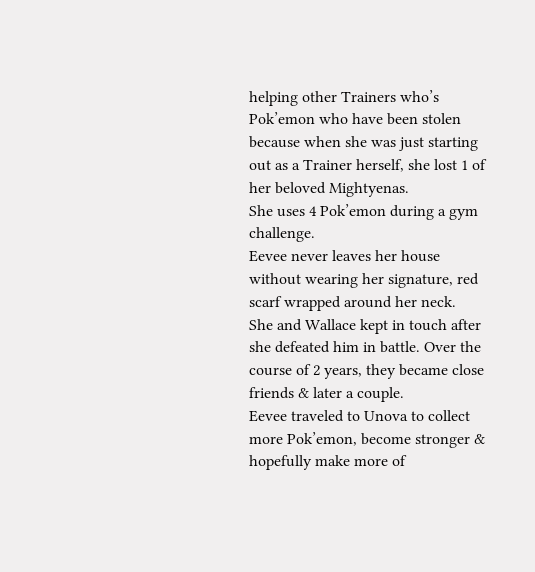helping other Trainers who’s Pok’emon who have been stolen because when she was just starting out as a Trainer herself, she lost 1 of her beloved Mightyenas.
She uses 4 Pok’emon during a gym challenge.
Eevee never leaves her house without wearing her signature, red scarf wrapped around her neck.
She and Wallace kept in touch after she defeated him in battle. Over the course of 2 years, they became close friends & later a couple.
Eevee traveled to Unova to collect more Pok’emon, become stronger & hopefully make more of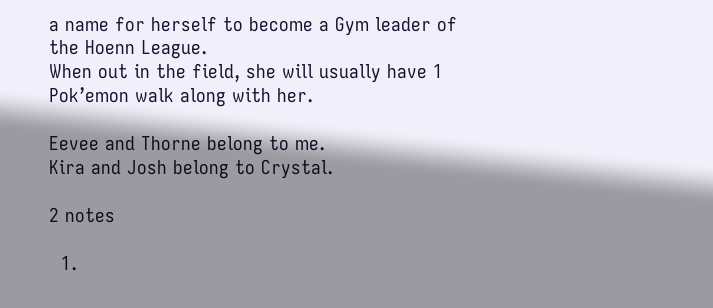a name for herself to become a Gym leader of the Hoenn League.
When out in the field, she will usually have 1 Pok’emon walk along with her.

Eevee and Thorne belong to me.
Kira and Josh belong to Crystal.

2 notes

  1.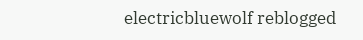electricbluewolf reblogged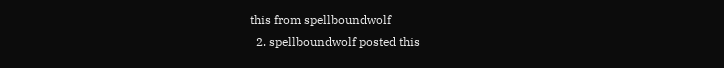this from spellboundwolf
  2. spellboundwolf posted this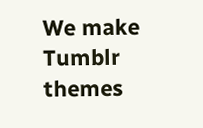We make Tumblr themes